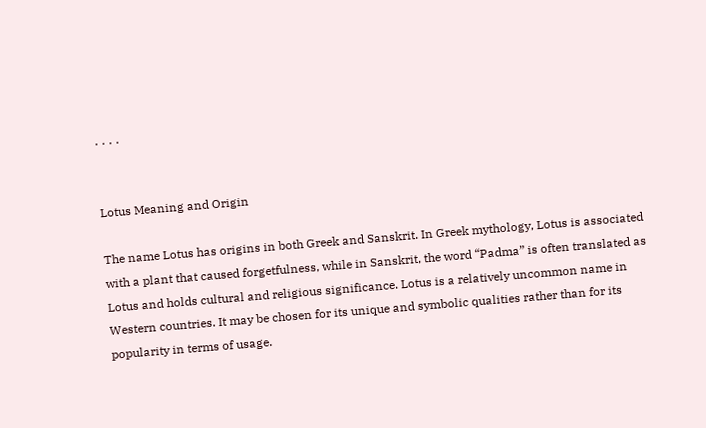· · · ·


Lotus Meaning and Origin

The name Lotus has origins in both Greek and Sanskrit. In Greek mythology, Lotus is associated with a plant that caused forgetfulness, while in Sanskrit, the word “Padma” is often translated as Lotus and holds cultural and religious significance. Lotus is a relatively uncommon name in Western countries. It may be chosen for its unique and symbolic qualities rather than for its popularity in terms of usage.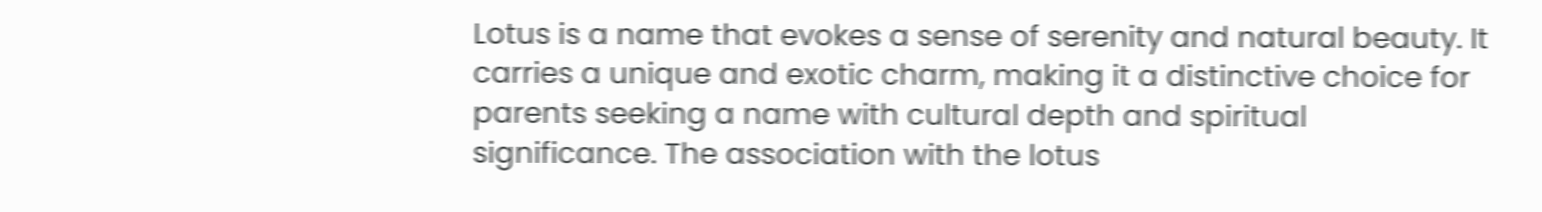Lotus is a name that evokes a sense of serenity and natural beauty. It carries a unique and exotic charm, making it a distinctive choice for parents seeking a name with cultural depth and spiritual significance. The association with the lotus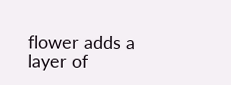flower adds a layer of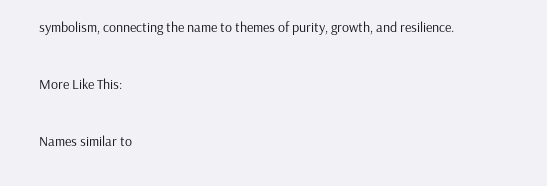symbolism, connecting the name to themes of purity, growth, and resilience.

More Like This:

Names similar to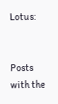Lotus:


Posts with the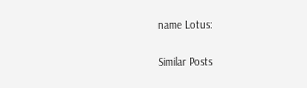name Lotus:

Similar Posts